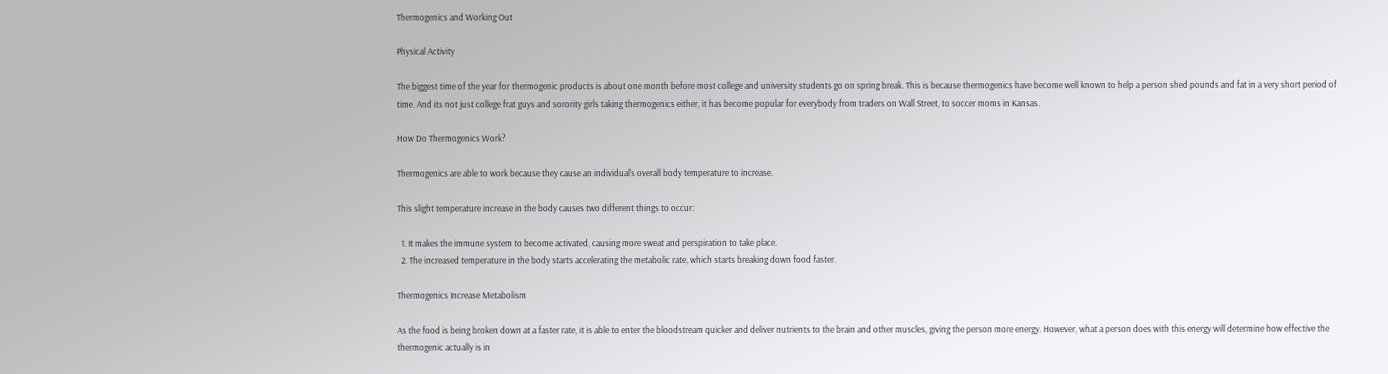Thermogenics and Working Out

Physical Activity

The biggest time of the year for thermogenic products is about one month before most college and university students go on spring break. This is because thermogenics have become well known to help a person shed pounds and fat in a very short period of time. And its not just college frat guys and sorority girls taking thermogenics either, it has become popular for everybody from traders on Wall Street, to soccer moms in Kansas.

How Do Thermogenics Work?

Thermogenics are able to work because they cause an individual's overall body temperature to increase.

This slight temperature increase in the body causes two different things to occur:

  1. It makes the immune system to become activated, causing more sweat and perspiration to take place.
  2. The increased temperature in the body starts accelerating the metabolic rate, which starts breaking down food faster.

Thermogenics Increase Metabolism

As the food is being broken down at a faster rate, it is able to enter the bloodstream quicker and deliver nutrients to the brain and other muscles, giving the person more energy. However, what a person does with this energy will determine how effective the thermogenic actually is in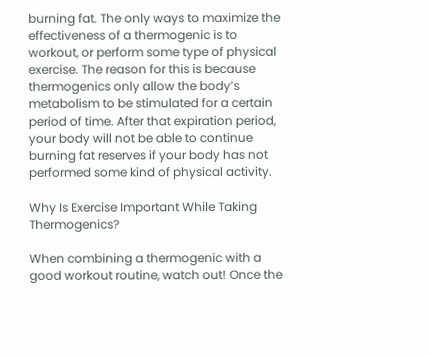burning fat. The only ways to maximize the effectiveness of a thermogenic is to workout, or perform some type of physical exercise. The reason for this is because thermogenics only allow the body’s metabolism to be stimulated for a certain period of time. After that expiration period, your body will not be able to continue burning fat reserves if your body has not performed some kind of physical activity.

Why Is Exercise Important While Taking Thermogenics?

When combining a thermogenic with a good workout routine, watch out! Once the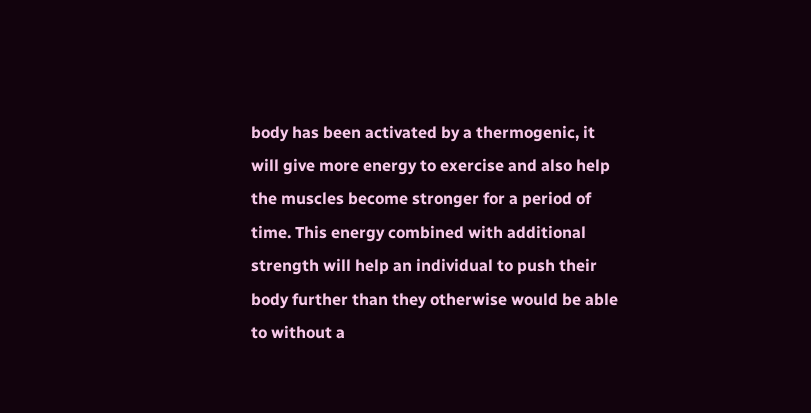body has been activated by a thermogenic, it will give more energy to exercise and also help the muscles become stronger for a period of time. This energy combined with additional strength will help an individual to push their body further than they otherwise would be able to without a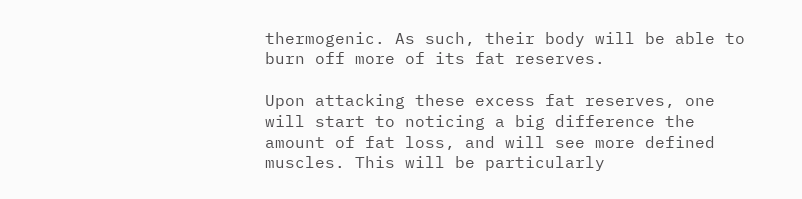thermogenic. As such, their body will be able to burn off more of its fat reserves.

Upon attacking these excess fat reserves, one will start to noticing a big difference the amount of fat loss, and will see more defined muscles. This will be particularly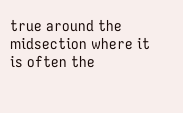true around the midsection where it is often the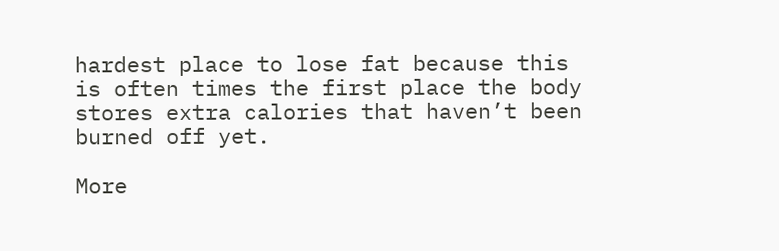hardest place to lose fat because this is often times the first place the body stores extra calories that haven’t been burned off yet.

More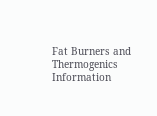Fat Burners and Thermogenics Information